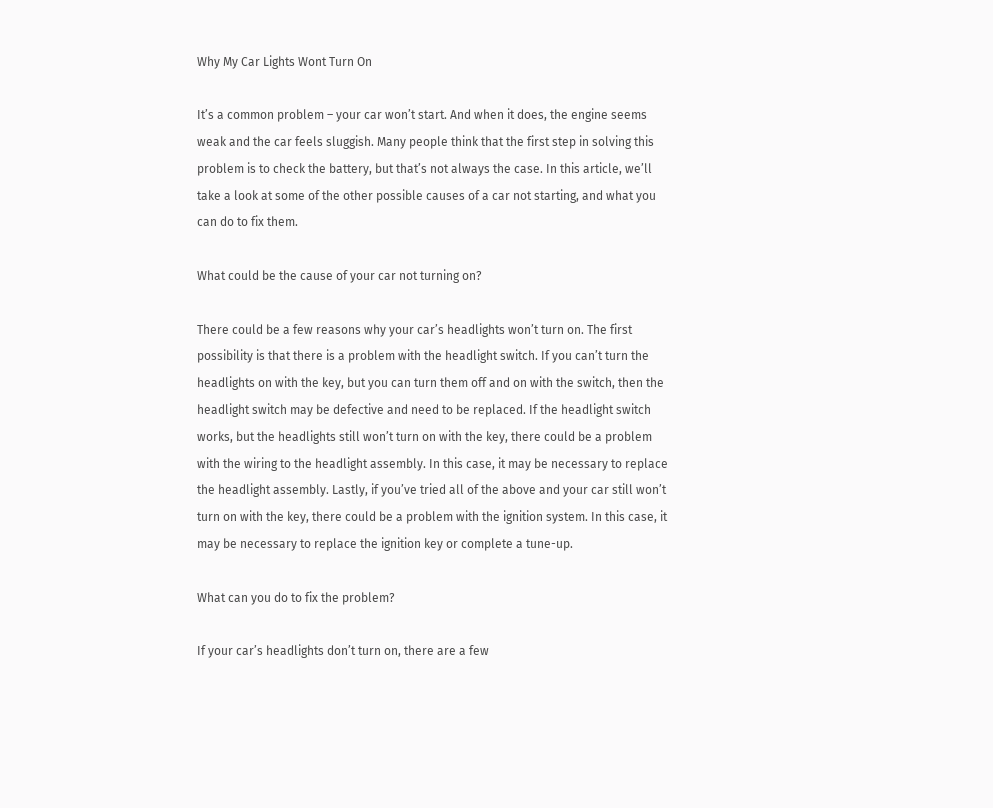Why My Car Lights Wont Turn On

It’s a common problem – your car won’t start. And when it does, the engine seems weak and the car feels sluggish. Many people think that the first step in solving this problem is to check the battery, but that’s not always the case. In this article, we’ll take a look at some of the other possible causes of a car not starting, and what you can do to fix them.

What could be the cause of your car not turning on?

There could be a few reasons why your car’s headlights won’t turn on. The first possibility is that there is a problem with the headlight switch. If you can’t turn the headlights on with the key, but you can turn them off and on with the switch, then the headlight switch may be defective and need to be replaced. If the headlight switch works, but the headlights still won’t turn on with the key, there could be a problem with the wiring to the headlight assembly. In this case, it may be necessary to replace the headlight assembly. Lastly, if you’ve tried all of the above and your car still won’t turn on with the key, there could be a problem with the ignition system. In this case, it may be necessary to replace the ignition key or complete a tune-up.

What can you do to fix the problem?

If your car’s headlights don’t turn on, there are a few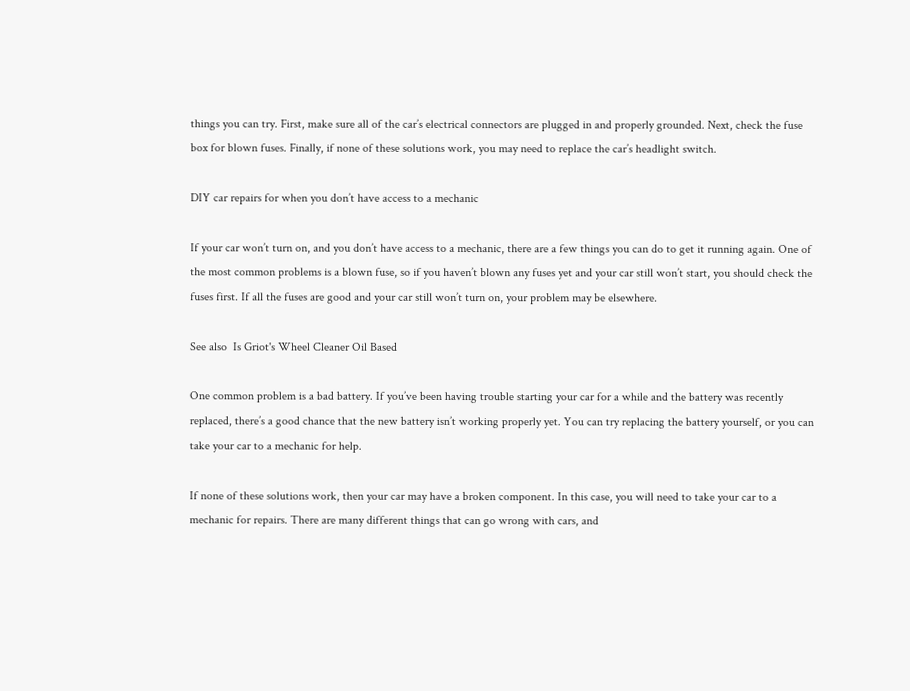things you can try. First, make sure all of the car’s electrical connectors are plugged in and properly grounded. Next, check the fuse box for blown fuses. Finally, if none of these solutions work, you may need to replace the car’s headlight switch.

DIY car repairs for when you don’t have access to a mechanic

If your car won’t turn on, and you don’t have access to a mechanic, there are a few things you can do to get it running again. One of the most common problems is a blown fuse, so if you haven’t blown any fuses yet and your car still won’t start, you should check the fuses first. If all the fuses are good and your car still won’t turn on, your problem may be elsewhere.

See also  Is Griot's Wheel Cleaner Oil Based

One common problem is a bad battery. If you’ve been having trouble starting your car for a while and the battery was recently replaced, there’s a good chance that the new battery isn’t working properly yet. You can try replacing the battery yourself, or you can take your car to a mechanic for help.

If none of these solutions work, then your car may have a broken component. In this case, you will need to take your car to a mechanic for repairs. There are many different things that can go wrong with cars, and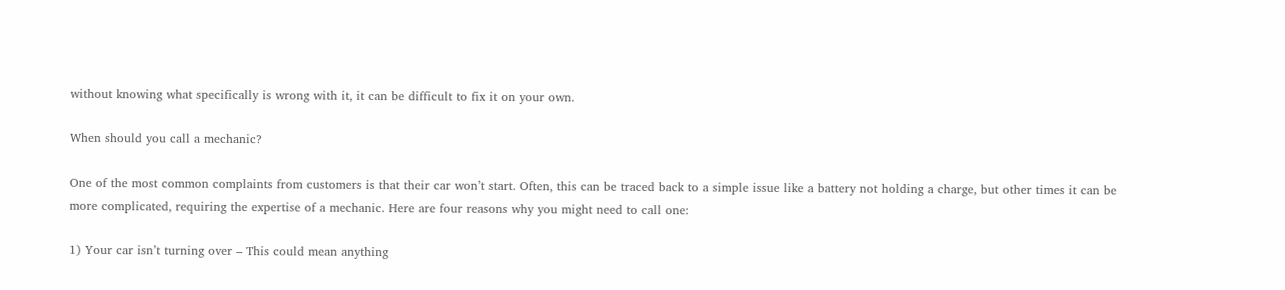without knowing what specifically is wrong with it, it can be difficult to fix it on your own.

When should you call a mechanic?

One of the most common complaints from customers is that their car won’t start. Often, this can be traced back to a simple issue like a battery not holding a charge, but other times it can be more complicated, requiring the expertise of a mechanic. Here are four reasons why you might need to call one:

1) Your car isn’t turning over – This could mean anything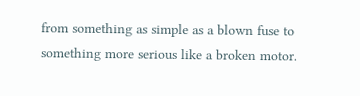from something as simple as a blown fuse to something more serious like a broken motor.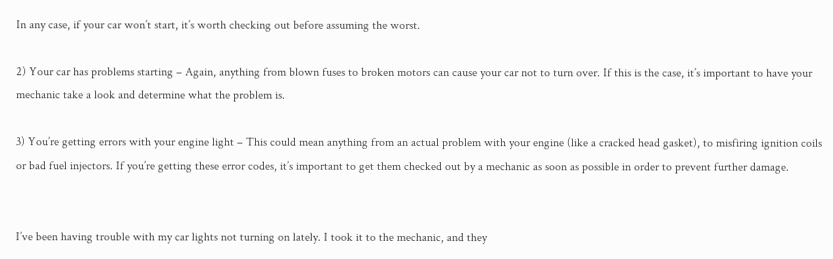In any case, if your car won’t start, it’s worth checking out before assuming the worst.

2) Your car has problems starting – Again, anything from blown fuses to broken motors can cause your car not to turn over. If this is the case, it’s important to have your mechanic take a look and determine what the problem is.

3) You’re getting errors with your engine light – This could mean anything from an actual problem with your engine (like a cracked head gasket), to misfiring ignition coils or bad fuel injectors. If you’re getting these error codes, it’s important to get them checked out by a mechanic as soon as possible in order to prevent further damage.


I’ve been having trouble with my car lights not turning on lately. I took it to the mechanic, and they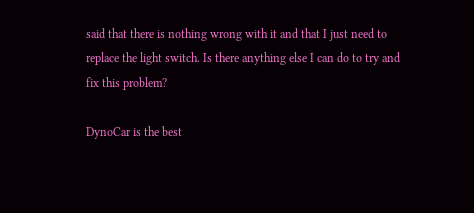said that there is nothing wrong with it and that I just need to replace the light switch. Is there anything else I can do to try and fix this problem?

DynoCar is the best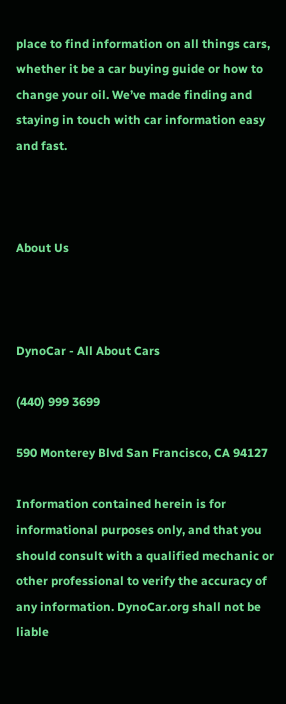place to find information on all things cars, whether it be a car buying guide or how to change your oil. We’ve made finding and staying in touch with car information easy and fast.



About Us



DynoCar - All About Cars

(440) 999 3699

590 Monterey Blvd San Francisco, CA 94127

Information contained herein is for informational purposes only, and that you should consult with a qualified mechanic or other professional to verify the accuracy of any information. DynoCar.org shall not be liable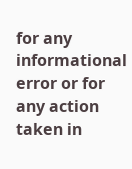for any informational error or for any action taken in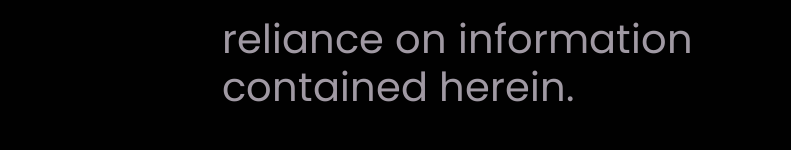reliance on information contained herein.